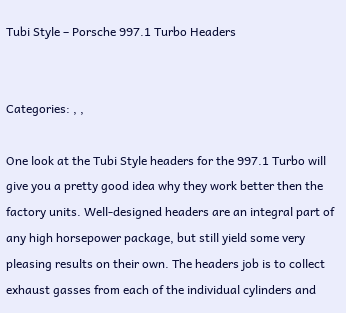Tubi Style – Porsche 997.1 Turbo Headers


Categories: , ,

One look at the Tubi Style headers for the 997.1 Turbo will give you a pretty good idea why they work better then the factory units. Well-designed headers are an integral part of any high horsepower package, but still yield some very pleasing results on their own. The headers job is to collect exhaust gasses from each of the individual cylinders and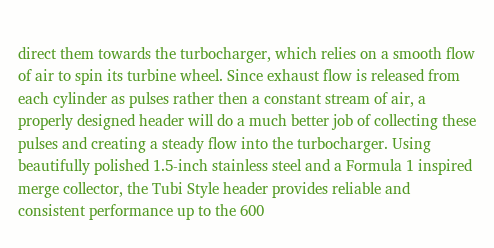direct them towards the turbocharger, which relies on a smooth flow of air to spin its turbine wheel. Since exhaust flow is released from each cylinder as pulses rather then a constant stream of air, a properly designed header will do a much better job of collecting these pulses and creating a steady flow into the turbocharger. Using beautifully polished 1.5-inch stainless steel and a Formula 1 inspired merge collector, the Tubi Style header provides reliable and consistent performance up to the 600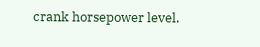crank horsepower level.